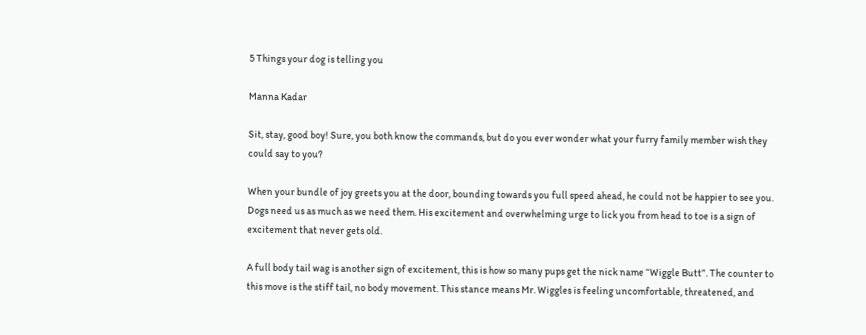5 Things your dog is telling you

Manna Kadar

Sit, stay, good boy! Sure, you both know the commands, but do you ever wonder what your furry family member wish they could say to you?

When your bundle of joy greets you at the door, bounding towards you full speed ahead, he could not be happier to see you. Dogs need us as much as we need them. His excitement and overwhelming urge to lick you from head to toe is a sign of excitement that never gets old.

A full body tail wag is another sign of excitement, this is how so many pups get the nick name “Wiggle Butt”. The counter to this move is the stiff tail, no body movement. This stance means Mr. Wiggles is feeling uncomfortable, threatened, and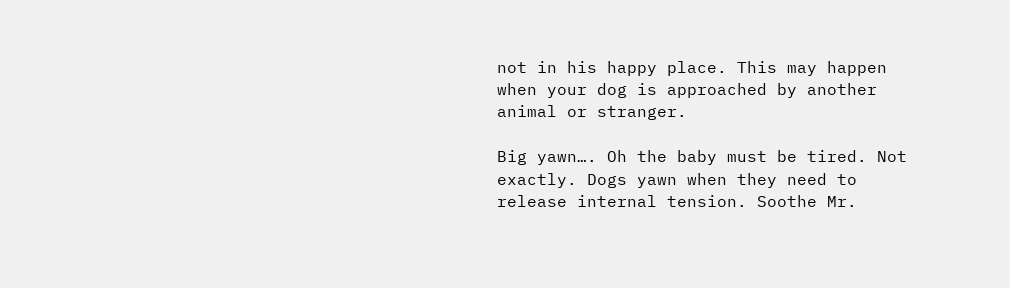not in his happy place. This may happen when your dog is approached by another animal or stranger.

Big yawn…. Oh the baby must be tired. Not exactly. Dogs yawn when they need to release internal tension. Soothe Mr.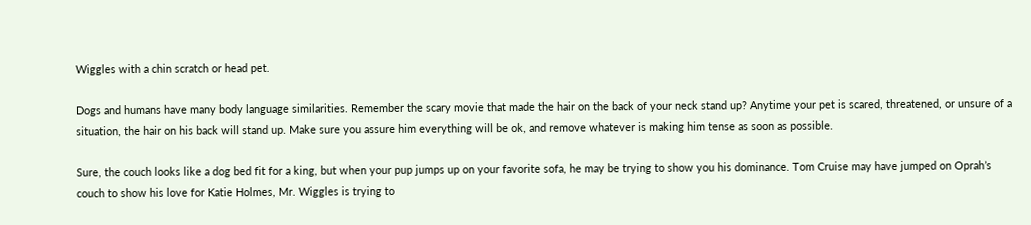Wiggles with a chin scratch or head pet.

Dogs and humans have many body language similarities. Remember the scary movie that made the hair on the back of your neck stand up? Anytime your pet is scared, threatened, or unsure of a situation, the hair on his back will stand up. Make sure you assure him everything will be ok, and remove whatever is making him tense as soon as possible.

Sure, the couch looks like a dog bed fit for a king, but when your pup jumps up on your favorite sofa, he may be trying to show you his dominance. Tom Cruise may have jumped on Oprah’s couch to show his love for Katie Holmes, Mr. Wiggles is trying to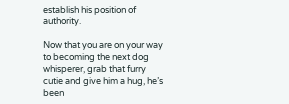establish his position of authority.

Now that you are on your way to becoming the next dog whisperer, grab that furry cutie and give him a hug, he’s been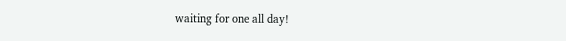waiting for one all day!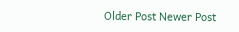Older Post Newer Post